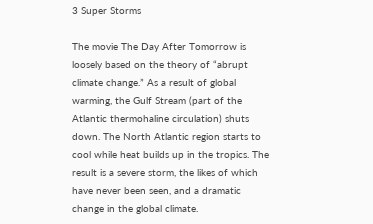3 Super Storms

The movie The Day After Tomorrow is loosely based on the theory of “abrupt climate change.” As a result of global warming, the Gulf Stream (part of the Atlantic thermohaline circulation) shuts down. The North Atlantic region starts to cool while heat builds up in the tropics. The result is a severe storm, the likes of which have never been seen, and a dramatic change in the global climate.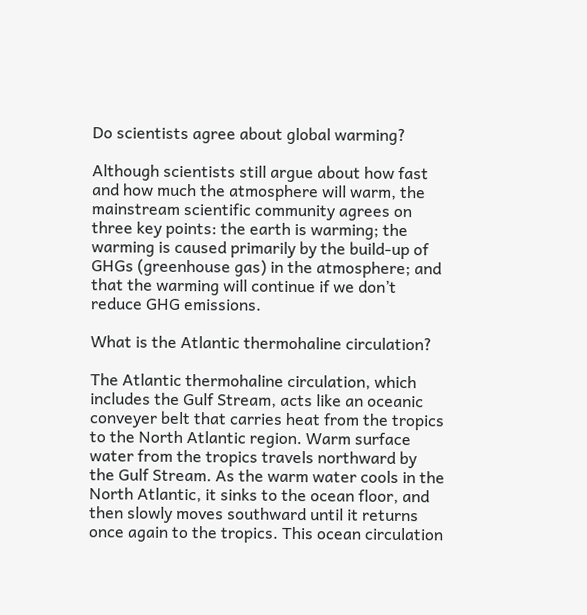Do scientists agree about global warming?

Although scientists still argue about how fast and how much the atmosphere will warm, the mainstream scientific community agrees on three key points: the earth is warming; the warming is caused primarily by the build-up of GHGs (greenhouse gas) in the atmosphere; and that the warming will continue if we don’t reduce GHG emissions.

What is the Atlantic thermohaline circulation?

The Atlantic thermohaline circulation, which includes the Gulf Stream, acts like an oceanic conveyer belt that carries heat from the tropics to the North Atlantic region. Warm surface water from the tropics travels northward by the Gulf Stream. As the warm water cools in the North Atlantic, it sinks to the ocean floor, and then slowly moves southward until it returns once again to the tropics. This ocean circulation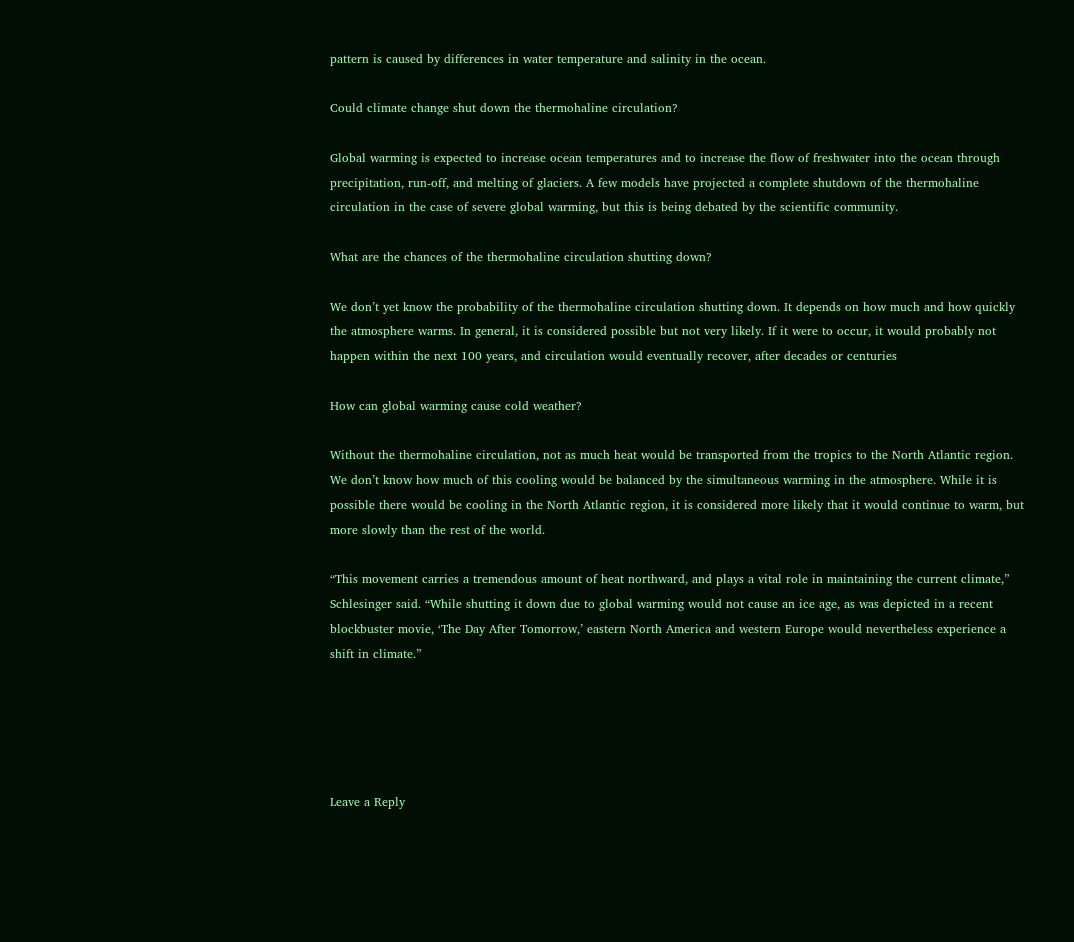pattern is caused by differences in water temperature and salinity in the ocean.

Could climate change shut down the thermohaline circulation?

Global warming is expected to increase ocean temperatures and to increase the flow of freshwater into the ocean through precipitation, run-off, and melting of glaciers. A few models have projected a complete shutdown of the thermohaline circulation in the case of severe global warming, but this is being debated by the scientific community.

What are the chances of the thermohaline circulation shutting down?

We don’t yet know the probability of the thermohaline circulation shutting down. It depends on how much and how quickly the atmosphere warms. In general, it is considered possible but not very likely. If it were to occur, it would probably not happen within the next 100 years, and circulation would eventually recover, after decades or centuries

How can global warming cause cold weather?

Without the thermohaline circulation, not as much heat would be transported from the tropics to the North Atlantic region. We don’t know how much of this cooling would be balanced by the simultaneous warming in the atmosphere. While it is possible there would be cooling in the North Atlantic region, it is considered more likely that it would continue to warm, but more slowly than the rest of the world.

“This movement carries a tremendous amount of heat northward, and plays a vital role in maintaining the current climate,” Schlesinger said. “While shutting it down due to global warming would not cause an ice age, as was depicted in a recent blockbuster movie, ‘The Day After Tomorrow,’ eastern North America and western Europe would nevertheless experience a shift in climate.”





Leave a Reply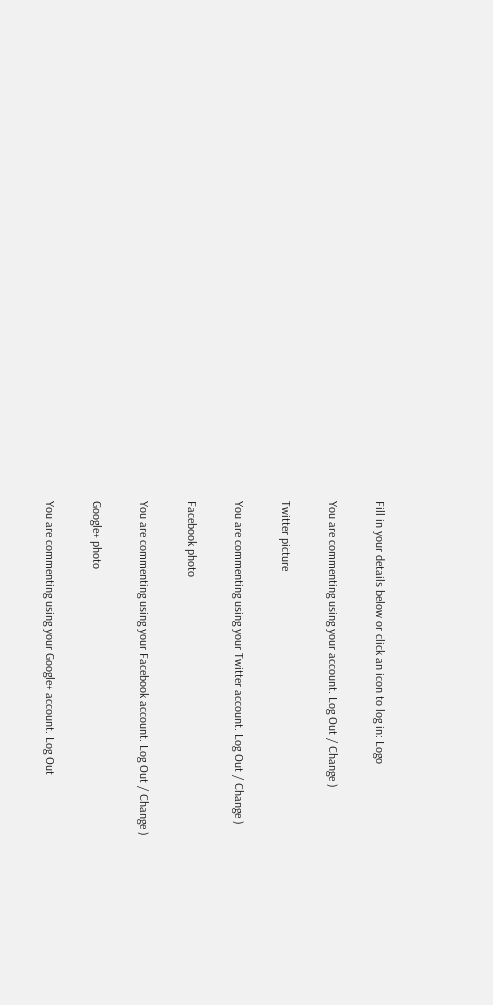Fill in your details below or click an icon to log in: Logo

You are commenting using your account. Log Out / Change )

Twitter picture

You are commenting using your Twitter account. Log Out / Change )

Facebook photo

You are commenting using your Facebook account. Log Out / Change )

Google+ photo

You are commenting using your Google+ account. Log Out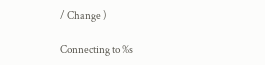/ Change )

Connecting to %s